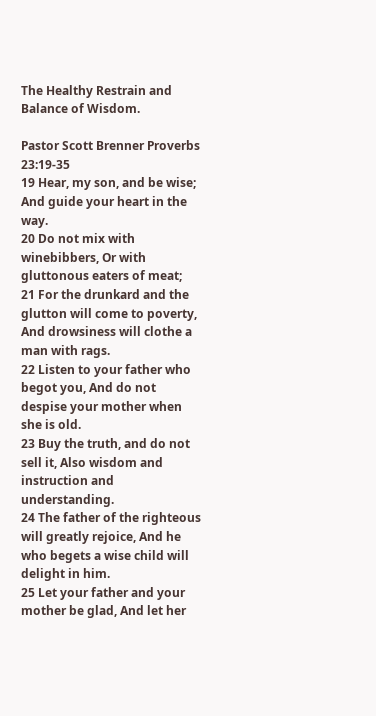The Healthy Restrain and Balance of Wisdom.

Pastor Scott Brenner Proverbs 23:19-35
19 Hear, my son, and be wise; And guide your heart in the way.
20 Do not mix with winebibbers, Or with gluttonous eaters of meat;
21 For the drunkard and the glutton will come to poverty, And drowsiness will clothe a man with rags.
22 Listen to your father who begot you, And do not despise your mother when she is old.
23 Buy the truth, and do not sell it, Also wisdom and instruction and understanding.
24 The father of the righteous will greatly rejoice, And he who begets a wise child will delight in him.
25 Let your father and your mother be glad, And let her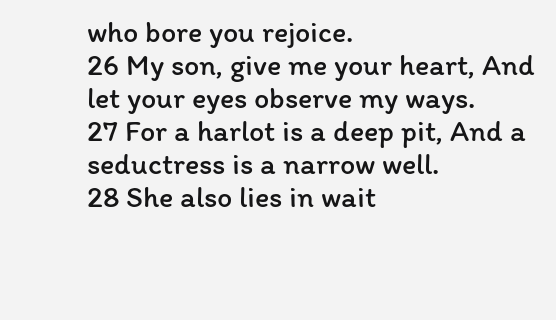who bore you rejoice.
26 My son, give me your heart, And let your eyes observe my ways.
27 For a harlot is a deep pit, And a seductress is a narrow well.
28 She also lies in wait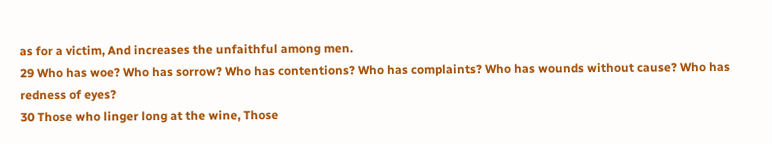as for a victim, And increases the unfaithful among men.
29 Who has woe? Who has sorrow? Who has contentions? Who has complaints? Who has wounds without cause? Who has redness of eyes?
30 Those who linger long at the wine, Those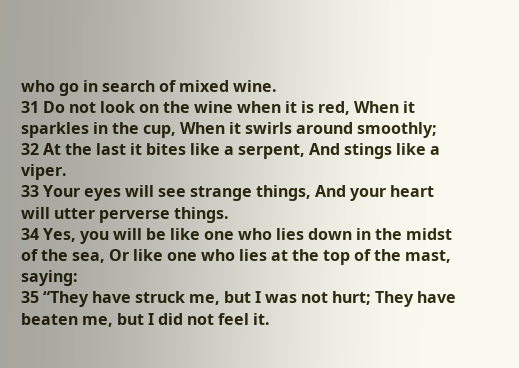who go in search of mixed wine.
31 Do not look on the wine when it is red, When it sparkles in the cup, When it swirls around smoothly;
32 At the last it bites like a serpent, And stings like a viper.
33 Your eyes will see strange things, And your heart will utter perverse things.
34 Yes, you will be like one who lies down in the midst of the sea, Or like one who lies at the top of the mast, saying:
35 “They have struck me, but I was not hurt; They have beaten me, but I did not feel it.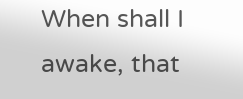When shall I awake, that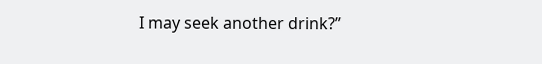I may seek another drink?”